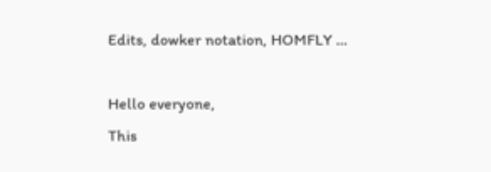Edits, dowker notation, HOMFLY …

Hello everyone,
This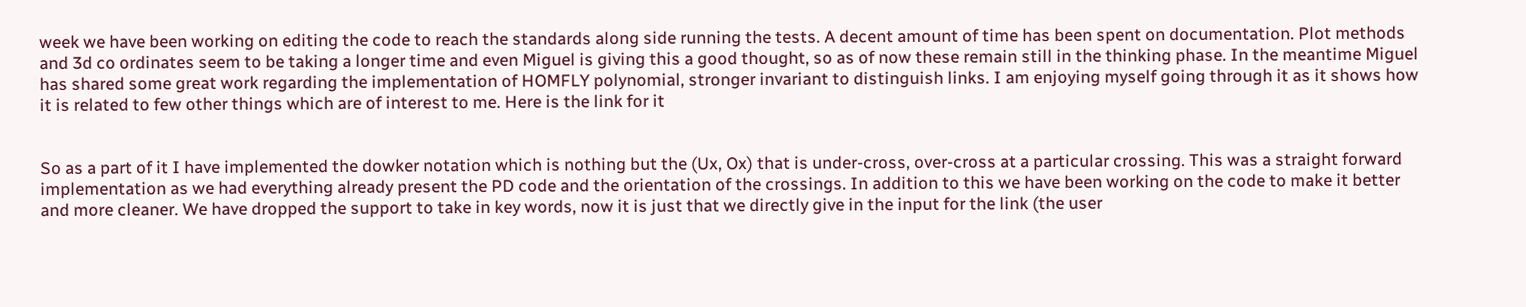week we have been working on editing the code to reach the standards along side running the tests. A decent amount of time has been spent on documentation. Plot methods and 3d co ordinates seem to be taking a longer time and even Miguel is giving this a good thought, so as of now these remain still in the thinking phase. In the meantime Miguel has shared some great work regarding the implementation of HOMFLY polynomial, stronger invariant to distinguish links. I am enjoying myself going through it as it shows how it is related to few other things which are of interest to me. Here is the link for it


So as a part of it I have implemented the dowker notation which is nothing but the (Ux, Ox) that is under-cross, over-cross at a particular crossing. This was a straight forward implementation as we had everything already present the PD code and the orientation of the crossings. In addition to this we have been working on the code to make it better and more cleaner. We have dropped the support to take in key words, now it is just that we directly give in the input for the link (the user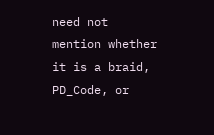need not mention whether it is a braid, PD_Code, or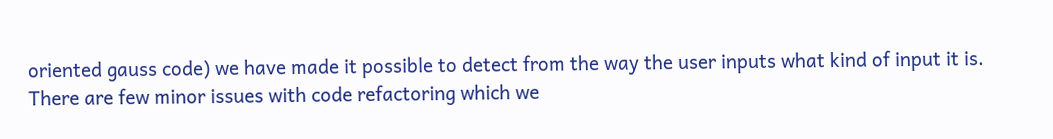oriented gauss code) we have made it possible to detect from the way the user inputs what kind of input it is. There are few minor issues with code refactoring which we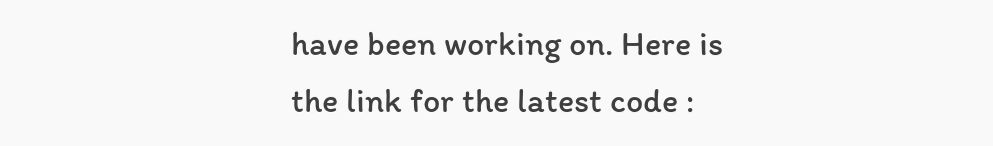have been working on. Here is the link for the latest code :